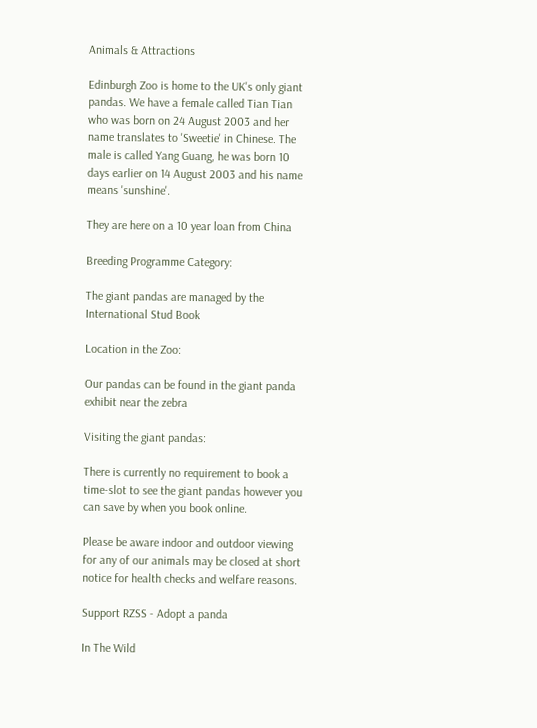Animals & Attractions

Edinburgh Zoo is home to the UK's only giant pandas. We have a female called Tian Tian who was born on 24 August 2003 and her name translates to 'Sweetie' in Chinese. The male is called Yang Guang, he was born 10 days earlier on 14 August 2003 and his name means 'sunshine'.

They are here on a 10 year loan from China

Breeding Programme Category:

The giant pandas are managed by the International Stud Book

Location in the Zoo:

Our pandas can be found in the giant panda exhibit near the zebra

Visiting the giant pandas:

There is currently no requirement to book a time-slot to see the giant pandas however you can save by when you book online.

Please be aware indoor and outdoor viewing for any of our animals may be closed at short notice for health checks and welfare reasons.

Support RZSS - Adopt a panda

In The Wild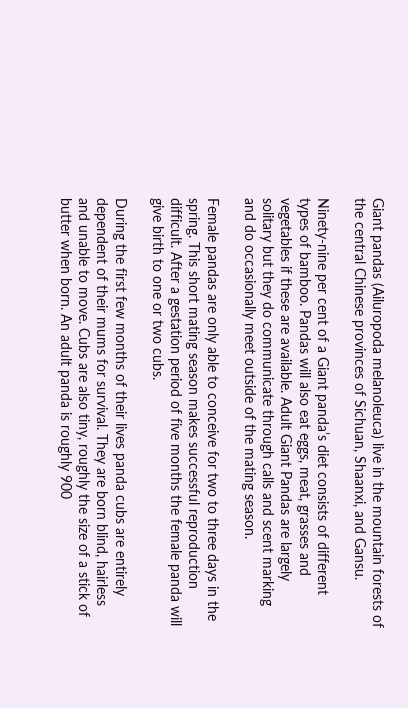Giant pandas (Ailuropoda melanoleuca) live in the mountain forests of the central Chinese provinces of Sichuan, Shaanxi, and Gansu.

Ninety-nine per cent of a Giant panda’s diet consists of different types of bamboo. Pandas will also eat eggs, meat, grasses and vegetables if these are available. Adult Giant Pandas are largely solitary but they do communicate through calls and scent marking and do occasionally meet outside of the mating season.

Female pandas are only able to conceive for two to three days in the spring. This short mating season makes successful reproduction difficult. After a gestation period of five months the female panda will give birth to one or two cubs.

During the first few months of their lives panda cubs are entirely dependent of their mums for survival. They are born blind, hairless and unable to move. Cubs are also tiny, roughly the size of a stick of butter when born. An adult panda is roughly 900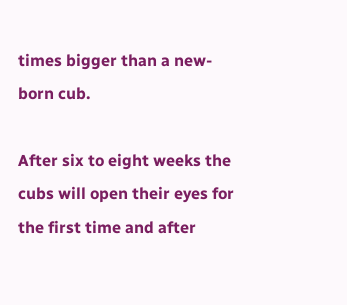times bigger than a new-born cub.

After six to eight weeks the cubs will open their eyes for the first time and after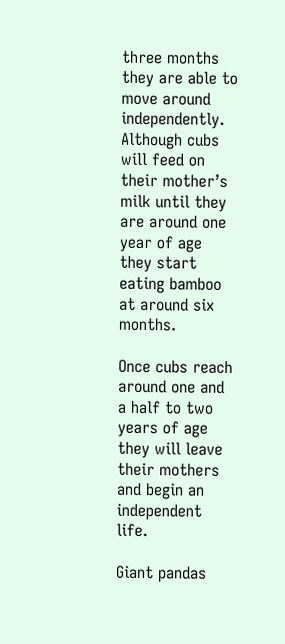three months they are able to move around independently. Although cubs will feed on their mother’s milk until they are around one year of age they start eating bamboo at around six months.

Once cubs reach around one and a half to two years of age they will leave their mothers and begin an independent life.

Giant pandas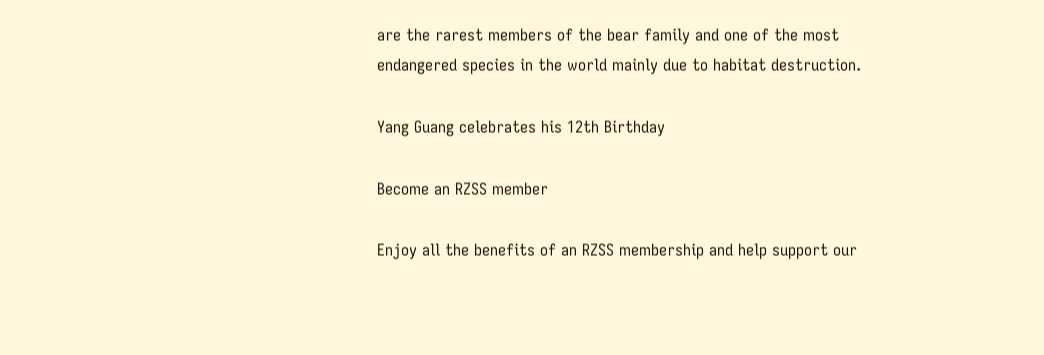are the rarest members of the bear family and one of the most endangered species in the world mainly due to habitat destruction.

Yang Guang celebrates his 12th Birthday

Become an RZSS member

Enjoy all the benefits of an RZSS membership and help support our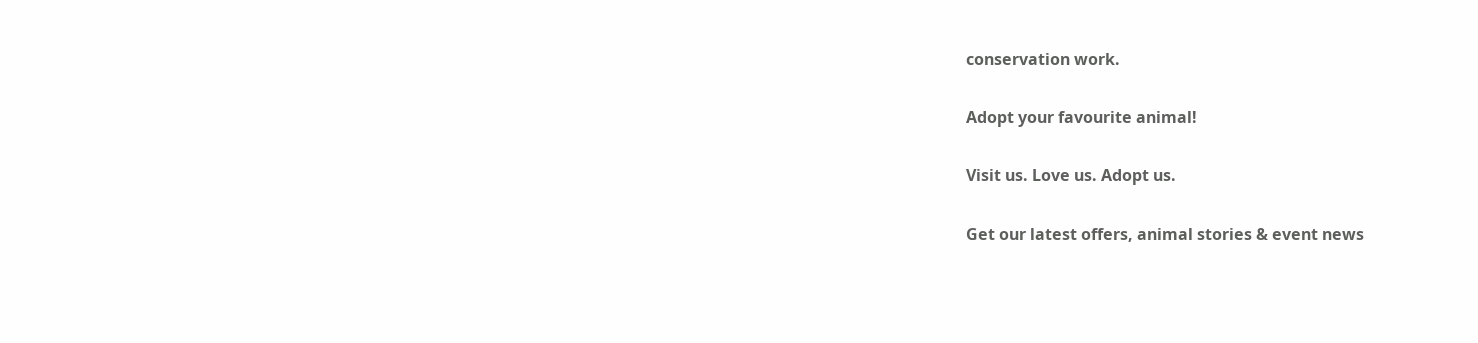conservation work.

Adopt your favourite animal!

Visit us. Love us. Adopt us.

Get our latest offers, animal stories & event news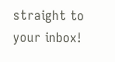straight to your inbox!